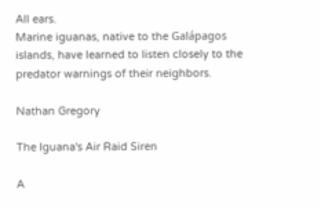All ears.
Marine iguanas, native to the Galápagos islands, have learned to listen closely to the predator warnings of their neighbors.

Nathan Gregory

The Iguana's Air Raid Siren

A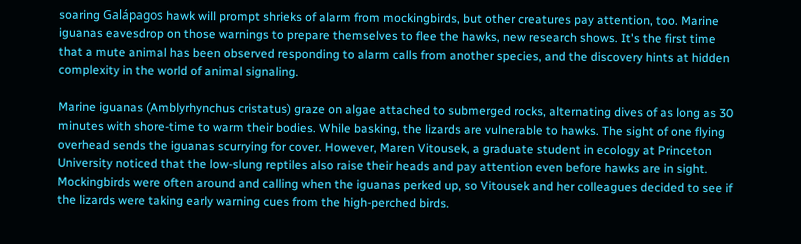soaring Galápagos hawk will prompt shrieks of alarm from mockingbirds, but other creatures pay attention, too. Marine iguanas eavesdrop on those warnings to prepare themselves to flee the hawks, new research shows. It's the first time that a mute animal has been observed responding to alarm calls from another species, and the discovery hints at hidden complexity in the world of animal signaling.

Marine iguanas (Amblyrhynchus cristatus) graze on algae attached to submerged rocks, alternating dives of as long as 30 minutes with shore-time to warm their bodies. While basking, the lizards are vulnerable to hawks. The sight of one flying overhead sends the iguanas scurrying for cover. However, Maren Vitousek, a graduate student in ecology at Princeton University noticed that the low-slung reptiles also raise their heads and pay attention even before hawks are in sight. Mockingbirds were often around and calling when the iguanas perked up, so Vitousek and her colleagues decided to see if the lizards were taking early warning cues from the high-perched birds.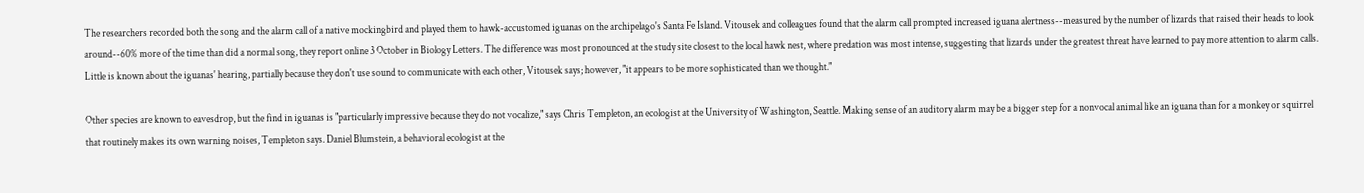The researchers recorded both the song and the alarm call of a native mockingbird and played them to hawk-accustomed iguanas on the archipelago's Santa Fe Island. Vitousek and colleagues found that the alarm call prompted increased iguana alertness--measured by the number of lizards that raised their heads to look around--60% more of the time than did a normal song, they report online 3 October in Biology Letters. The difference was most pronounced at the study site closest to the local hawk nest, where predation was most intense, suggesting that lizards under the greatest threat have learned to pay more attention to alarm calls. Little is known about the iguanas' hearing, partially because they don't use sound to communicate with each other, Vitousek says; however, "it appears to be more sophisticated than we thought."

Other species are known to eavesdrop, but the find in iguanas is "particularly impressive because they do not vocalize," says Chris Templeton, an ecologist at the University of Washington, Seattle. Making sense of an auditory alarm may be a bigger step for a nonvocal animal like an iguana than for a monkey or squirrel that routinely makes its own warning noises, Templeton says. Daniel Blumstein, a behavioral ecologist at the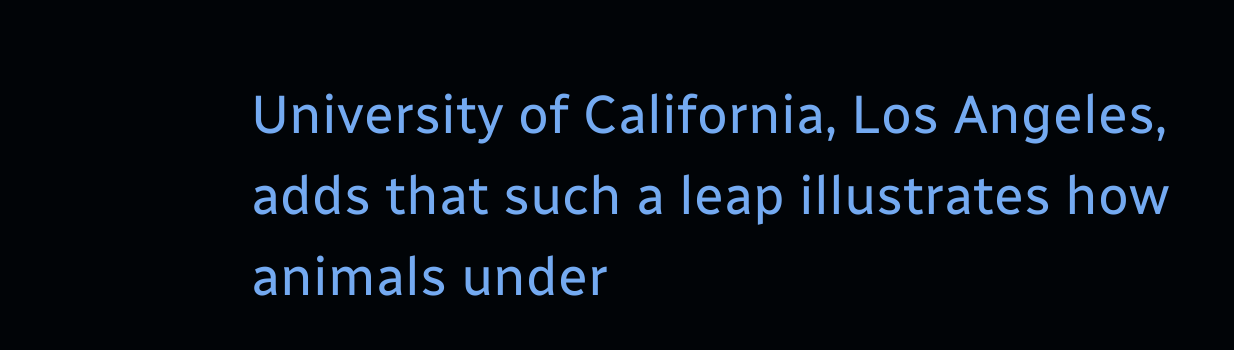University of California, Los Angeles, adds that such a leap illustrates how animals under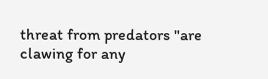threat from predators "are clawing for any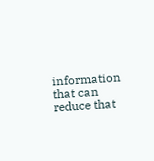information that can reduce that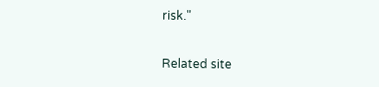risk."

Related site